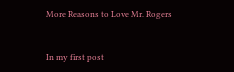More Reasons to Love Mr. Rogers


In my first post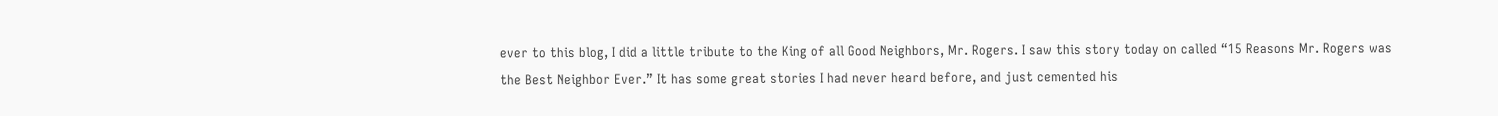ever to this blog, I did a little tribute to the King of all Good Neighbors, Mr. Rogers. I saw this story today on called “15 Reasons Mr. Rogers was the Best Neighbor Ever.” It has some great stories I had never heard before, and just cemented his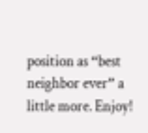position as “best neighbor ever” a little more. Enjoy!